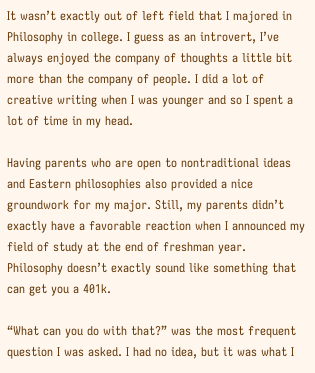It wasn’t exactly out of left field that I majored in Philosophy in college. I guess as an introvert, I’ve always enjoyed the company of thoughts a little bit more than the company of people. I did a lot of creative writing when I was younger and so I spent a lot of time in my head.

Having parents who are open to nontraditional ideas and Eastern philosophies also provided a nice groundwork for my major. Still, my parents didn’t exactly have a favorable reaction when I announced my field of study at the end of freshman year. Philosophy doesn’t exactly sound like something that can get you a 401k.

“What can you do with that?” was the most frequent question I was asked. I had no idea, but it was what I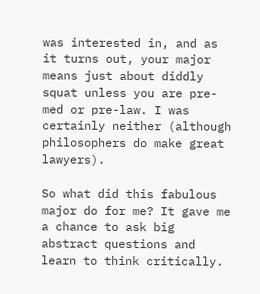was interested in, and as it turns out, your major means just about diddly squat unless you are pre-med or pre-law. I was certainly neither (although philosophers do make great lawyers).

So what did this fabulous major do for me? It gave me a chance to ask big abstract questions and learn to think critically.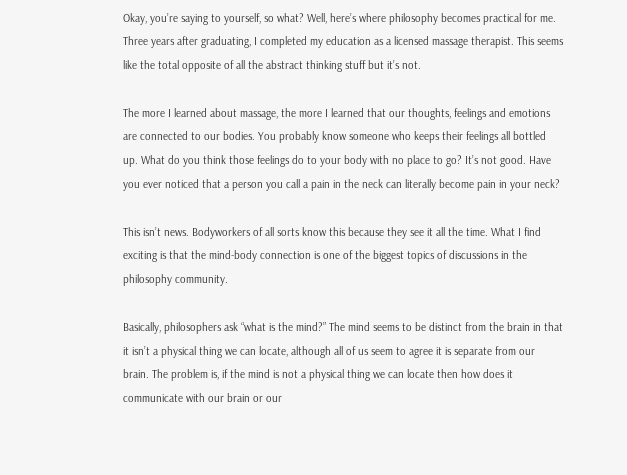Okay, you’re saying to yourself, so what? Well, here’s where philosophy becomes practical for me. Three years after graduating, I completed my education as a licensed massage therapist. This seems like the total opposite of all the abstract thinking stuff but it’s not.

The more I learned about massage, the more I learned that our thoughts, feelings and emotions are connected to our bodies. You probably know someone who keeps their feelings all bottled up. What do you think those feelings do to your body with no place to go? It’s not good. Have you ever noticed that a person you call a pain in the neck can literally become pain in your neck?

This isn’t news. Bodyworkers of all sorts know this because they see it all the time. What I find exciting is that the mind-body connection is one of the biggest topics of discussions in the philosophy community.

Basically, philosophers ask “what is the mind?” The mind seems to be distinct from the brain in that it isn’t a physical thing we can locate, although all of us seem to agree it is separate from our brain. The problem is, if the mind is not a physical thing we can locate then how does it communicate with our brain or our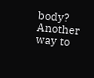body? Another way to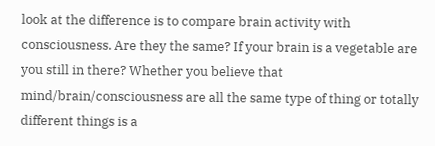look at the difference is to compare brain activity with consciousness. Are they the same? If your brain is a vegetable are you still in there? Whether you believe that mind/brain/consciousness are all the same type of thing or totally different things is a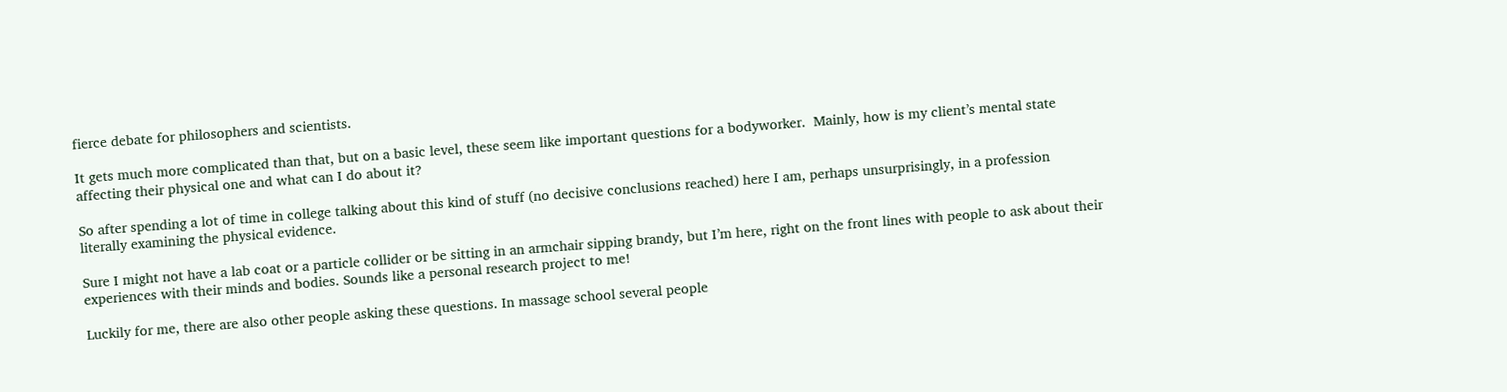fierce debate for philosophers and scientists.

It gets much more complicated than that, but on a basic level, these seem like important questions for a bodyworker.  Mainly, how is my client’s mental state affecting their physical one and what can I do about it?

So after spending a lot of time in college talking about this kind of stuff (no decisive conclusions reached) here I am, perhaps unsurprisingly, in a profession literally examining the physical evidence.

Sure I might not have a lab coat or a particle collider or be sitting in an armchair sipping brandy, but I’m here, right on the front lines with people to ask about their experiences with their minds and bodies. Sounds like a personal research project to me!

Luckily for me, there are also other people asking these questions. In massage school several people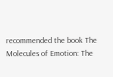recommended the book The Molecules of Emotion: The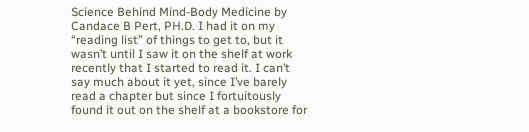Science Behind Mind-Body Medicine by Candace B Pert, PH.D. I had it on my “reading list” of things to get to, but it wasn’t until I saw it on the shelf at work recently that I started to read it. I can’t say much about it yet, since I’ve barely read a chapter but since I fortuitously found it out on the shelf at a bookstore for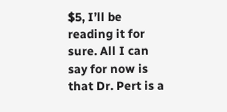$5, I’ll be reading it for sure. All I can say for now is that Dr. Pert is a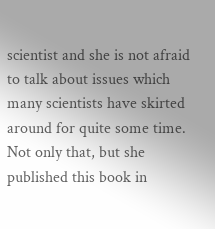scientist and she is not afraid to talk about issues which many scientists have skirted around for quite some time. Not only that, but she published this book in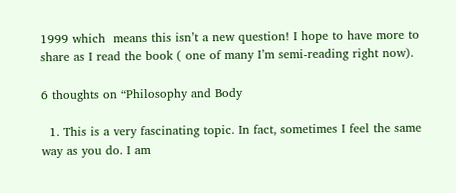1999 which  means this isn’t a new question! I hope to have more to share as I read the book ( one of many I’m semi-reading right now).

6 thoughts on “Philosophy and Body

  1. This is a very fascinating topic. In fact, sometimes I feel the same way as you do. I am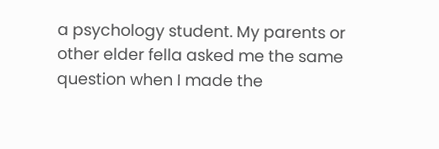a psychology student. My parents or other elder fella asked me the same question when I made the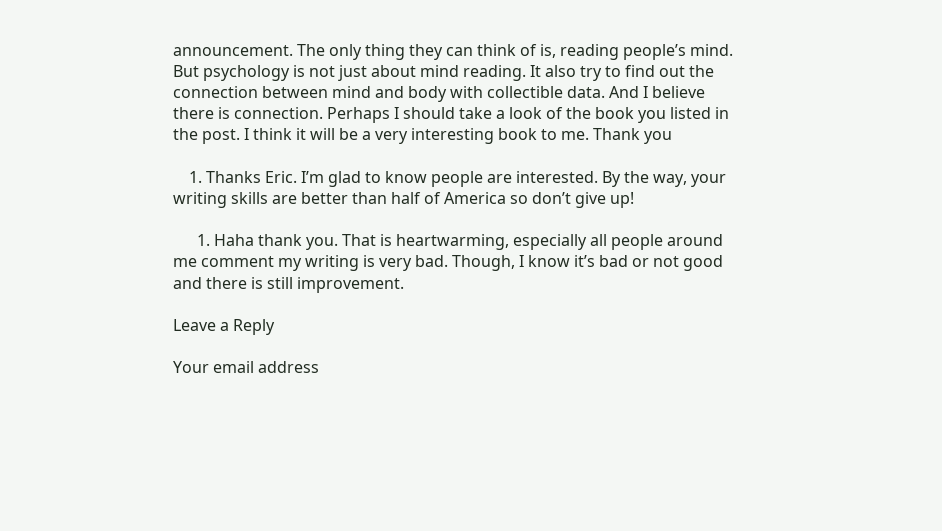announcement. The only thing they can think of is, reading people’s mind. But psychology is not just about mind reading. It also try to find out the connection between mind and body with collectible data. And I believe there is connection. Perhaps I should take a look of the book you listed in the post. I think it will be a very interesting book to me. Thank you

    1. Thanks Eric. I’m glad to know people are interested. By the way, your writing skills are better than half of America so don’t give up!

      1. Haha thank you. That is heartwarming, especially all people around me comment my writing is very bad. Though, I know it’s bad or not good and there is still improvement.

Leave a Reply

Your email address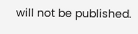will not be published.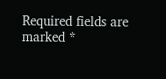Required fields are marked *